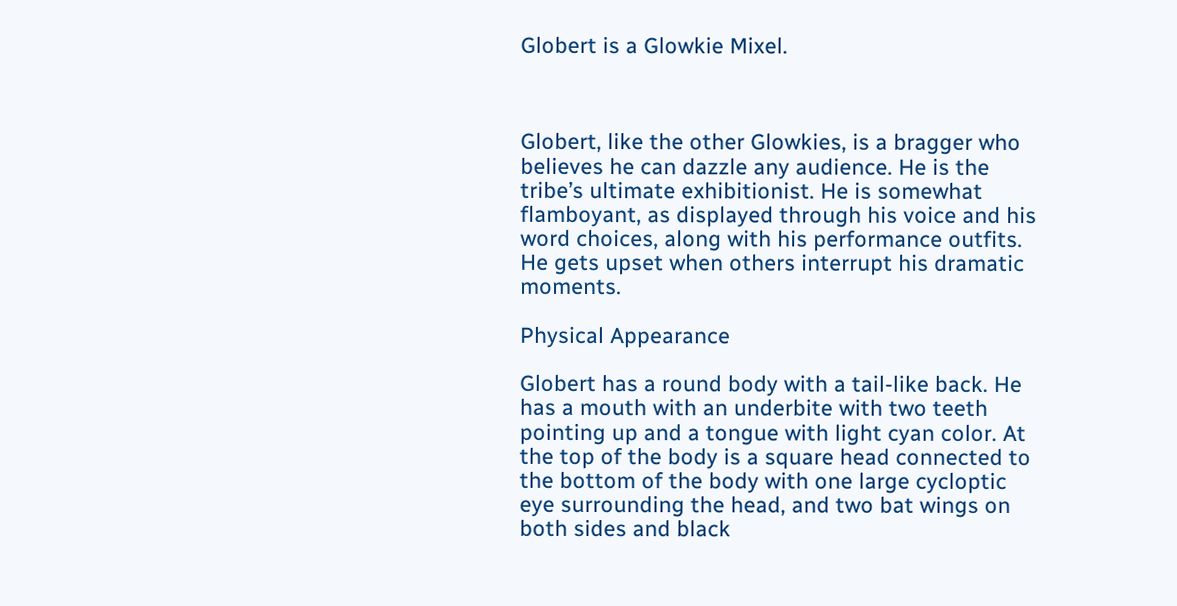Globert is a Glowkie Mixel.



Globert, like the other Glowkies, is a bragger who believes he can dazzle any audience. He is the tribe’s ultimate exhibitionist. He is somewhat flamboyant, as displayed through his voice and his word choices, along with his performance outfits. He gets upset when others interrupt his dramatic moments.

Physical Appearance

Globert has a round body with a tail-like back. He has a mouth with an underbite with two teeth pointing up and a tongue with light cyan color. At the top of the body is a square head connected to the bottom of the body with one large cycloptic eye surrounding the head, and two bat wings on both sides and black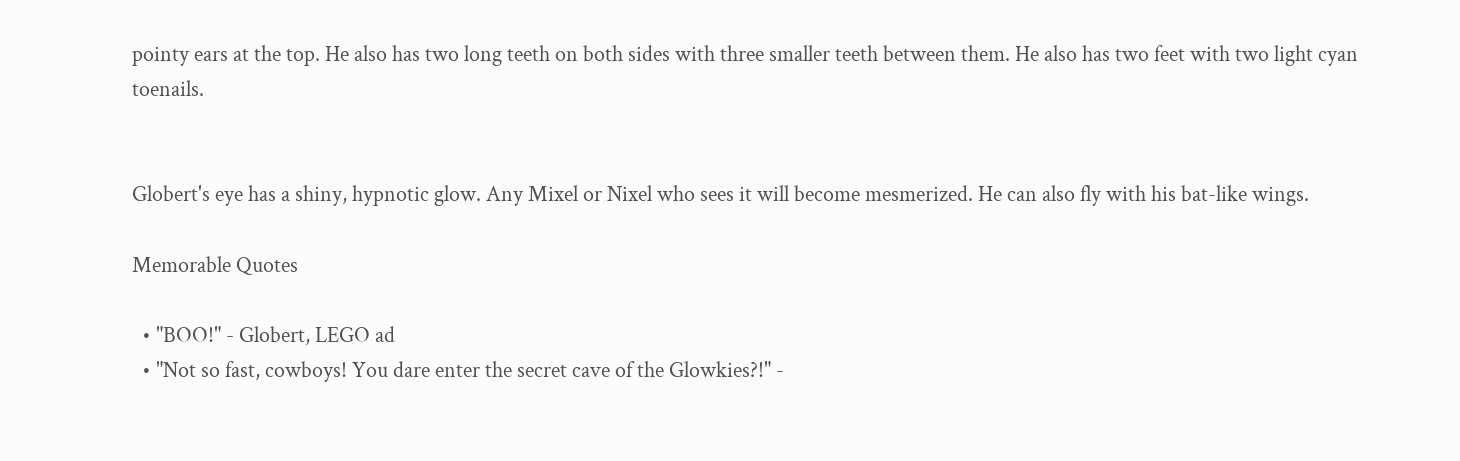pointy ears at the top. He also has two long teeth on both sides with three smaller teeth between them. He also has two feet with two light cyan toenails.


Globert's eye has a shiny, hypnotic glow. Any Mixel or Nixel who sees it will become mesmerized. He can also fly with his bat-like wings.

Memorable Quotes

  • "BOO!" - Globert, LEGO ad
  • "Not so fast, cowboys! You dare enter the secret cave of the Glowkies?!" -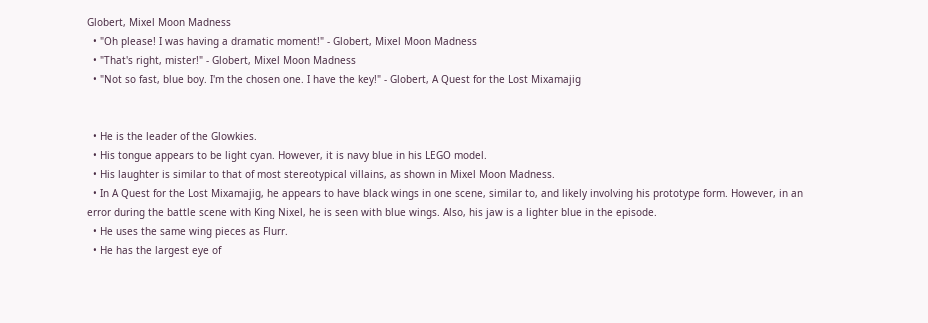Globert, Mixel Moon Madness
  • "Oh please! I was having a dramatic moment!" - Globert, Mixel Moon Madness
  • "That's right, mister!" - Globert, Mixel Moon Madness
  • "Not so fast, blue boy. I'm the chosen one. I have the key!" - Globert, A Quest for the Lost Mixamajig


  • He is the leader of the Glowkies.
  • His tongue appears to be light cyan. However, it is navy blue in his LEGO model.
  • His laughter is similar to that of most stereotypical villains, as shown in Mixel Moon Madness.
  • In A Quest for the Lost Mixamajig, he appears to have black wings in one scene, similar to, and likely involving his prototype form. However, in an error during the battle scene with King Nixel, he is seen with blue wings. Also, his jaw is a lighter blue in the episode.
  • He uses the same wing pieces as Flurr.
  • He has the largest eye of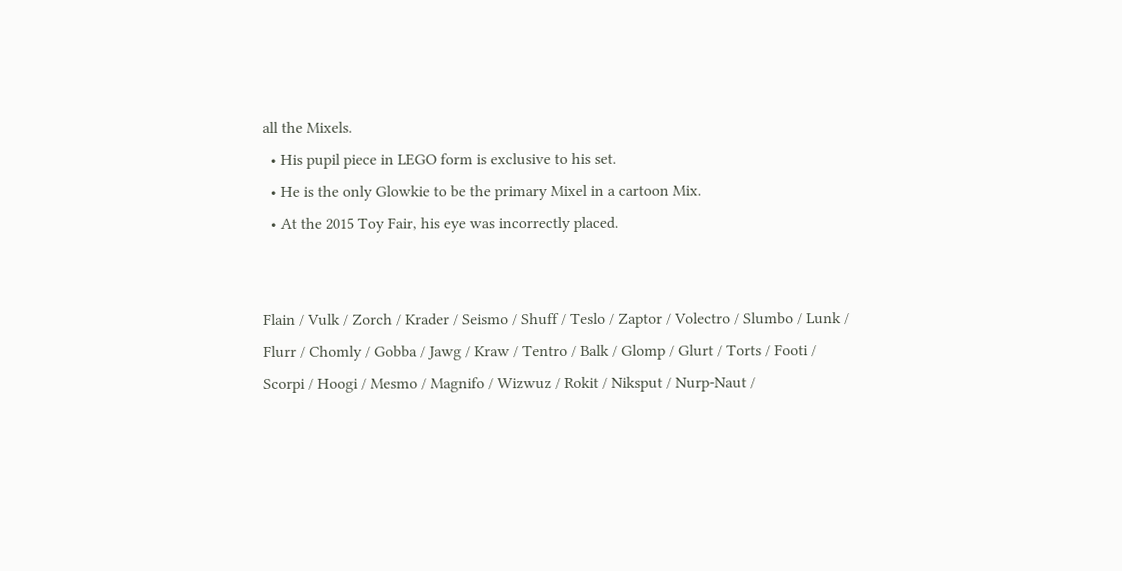all the Mixels.
  • His pupil piece in LEGO form is exclusive to his set.
  • He is the only Glowkie to be the primary Mixel in a cartoon Mix.
  • At the 2015 Toy Fair, his eye was incorrectly placed.


Flain / Vulk / Zorch / Krader / Seismo / Shuff / Teslo / Zaptor / Volectro / Slumbo / Lunk / Flurr / Chomly / Gobba / Jawg / Kraw / Tentro / Balk / Glomp / Glurt / Torts / Footi / Scorpi / Hoogi / Mesmo / Magnifo / Wizwuz / Rokit / Niksput / Nurp-Naut /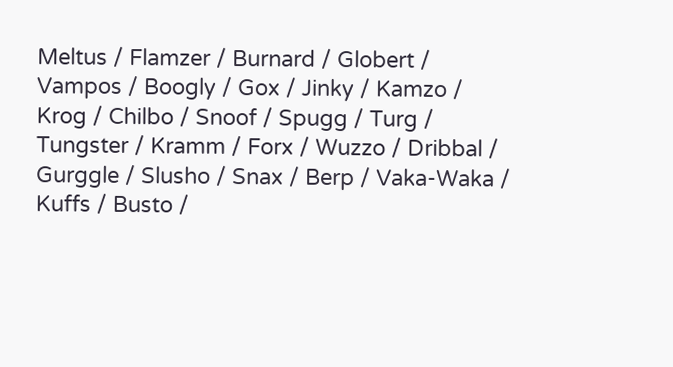Meltus / Flamzer / Burnard / Globert / Vampos / Boogly / Gox / Jinky / Kamzo / Krog / Chilbo / Snoof / Spugg / Turg / Tungster / Kramm / Forx / Wuzzo / Dribbal / Gurggle / Slusho / Snax / Berp / Vaka-Waka / Kuffs / Busto /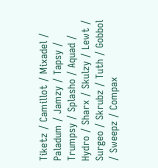Tiketz / Camillot / Mixadel / Paladum / Jamzy / Tapsy / Trumpsy / Splasho / Aquad / Hydro / Sharx / Skulzy / Lewt / Surgeo / Skrubz / Tuth / Gobbol / Sweepz / Compax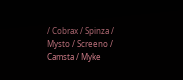/ Cobrax / Spinza / Mysto / Screeno / Camsta / Myke